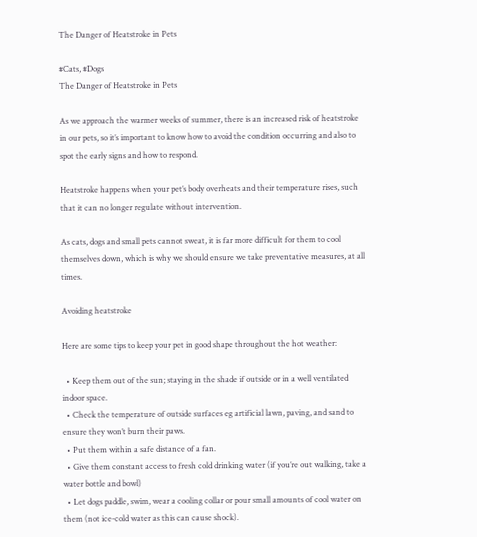The Danger of Heatstroke in Pets

#Cats, #Dogs
The Danger of Heatstroke in Pets

As we approach the warmer weeks of summer, there is an increased risk of heatstroke in our pets, so it’s important to know how to avoid the condition occurring and also to spot the early signs and how to respond.

Heatstroke happens when your pet’s body overheats and their temperature rises, such that it can no longer regulate without intervention.

As cats, dogs and small pets cannot sweat, it is far more difficult for them to cool themselves down, which is why we should ensure we take preventative measures, at all times.

Avoiding heatstroke

Here are some tips to keep your pet in good shape throughout the hot weather:

  • Keep them out of the sun; staying in the shade if outside or in a well ventilated indoor space.
  • Check the temperature of outside surfaces eg artificial lawn, paving, and sand to ensure they won’t burn their paws.
  • Put them within a safe distance of a fan.
  • Give them constant access to fresh cold drinking water (if you’re out walking, take a water bottle and bowl)
  • Let dogs paddle, swim, wear a cooling collar or pour small amounts of cool water on them (not ice-cold water as this can cause shock).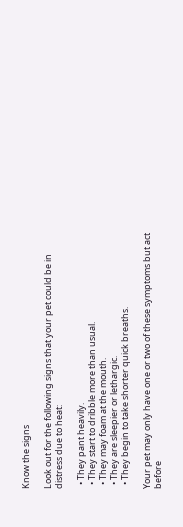Know the signs

Look out for the following signs that your pet could be in distress due to heat:

  • They pant heavily.
  • They start to dribble more than usual.
  • They may foam at the mouth.
  • They are sleepier or lethargic.
  • They begin to take shorter quick breaths.

Your pet may only have one or two of these symptoms but act before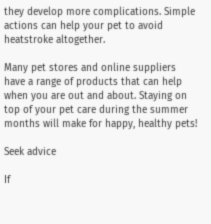they develop more complications. Simple actions can help your pet to avoid heatstroke altogether.

Many pet stores and online suppliers have a range of products that can help when you are out and about. Staying on top of your pet care during the summer months will make for happy, healthy pets!

Seek advice

If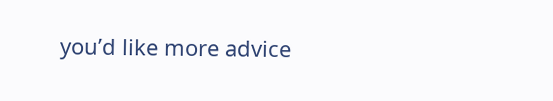you’d like more advice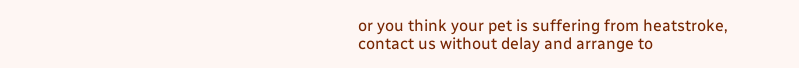or you think your pet is suffering from heatstroke, contact us without delay and arrange to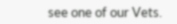see one of our Vets.